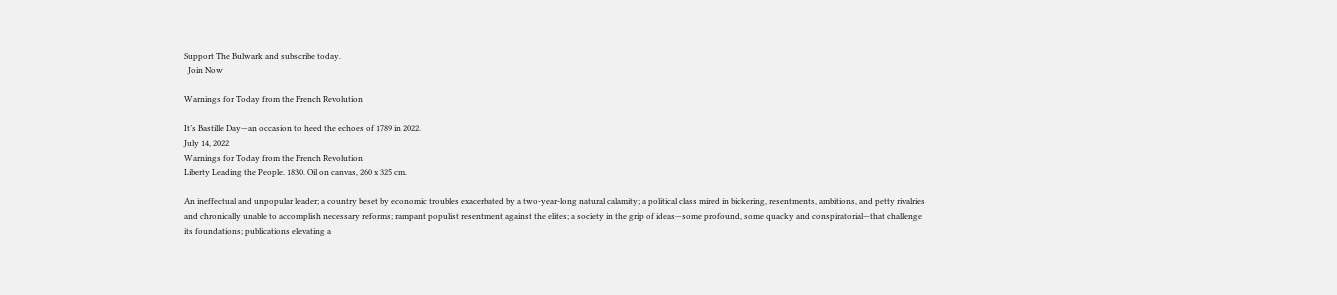Support The Bulwark and subscribe today.
  Join Now

Warnings for Today from the French Revolution

It’s Bastille Day—an occasion to heed the echoes of 1789 in 2022.
July 14, 2022
Warnings for Today from the French Revolution
Liberty Leading the People. 1830. Oil on canvas, 260 x 325 cm.

An ineffectual and unpopular leader; a country beset by economic troubles exacerbated by a two-year-long natural calamity; a political class mired in bickering, resentments, ambitions, and petty rivalries and chronically unable to accomplish necessary reforms; rampant populist resentment against the elites; a society in the grip of ideas—some profound, some quacky and conspiratorial—that challenge its foundations; publications elevating a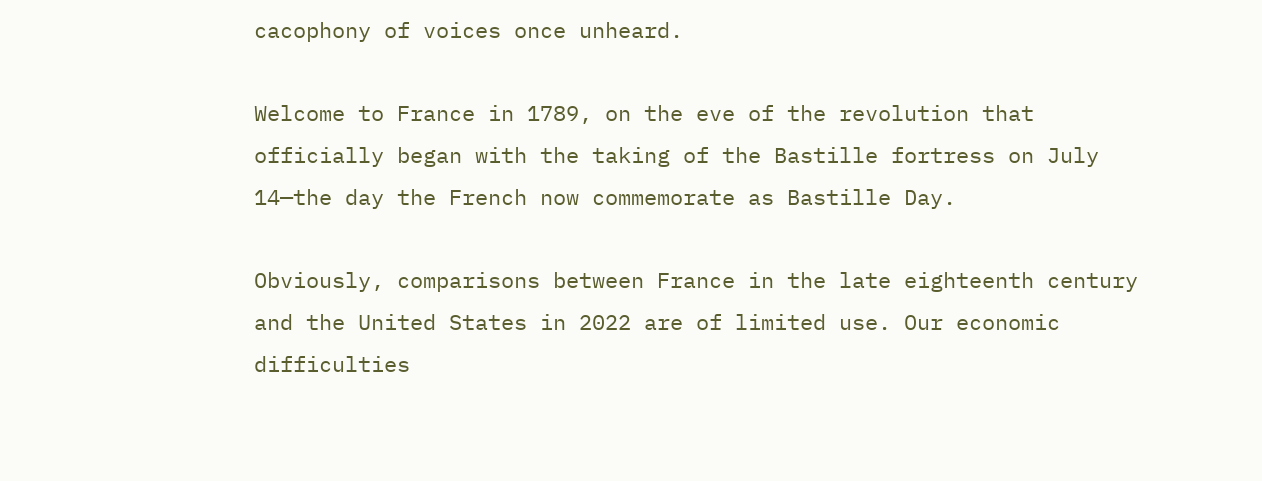cacophony of voices once unheard.

Welcome to France in 1789, on the eve of the revolution that officially began with the taking of the Bastille fortress on July 14—the day the French now commemorate as Bastille Day.

Obviously, comparisons between France in the late eighteenth century and the United States in 2022 are of limited use. Our economic difficulties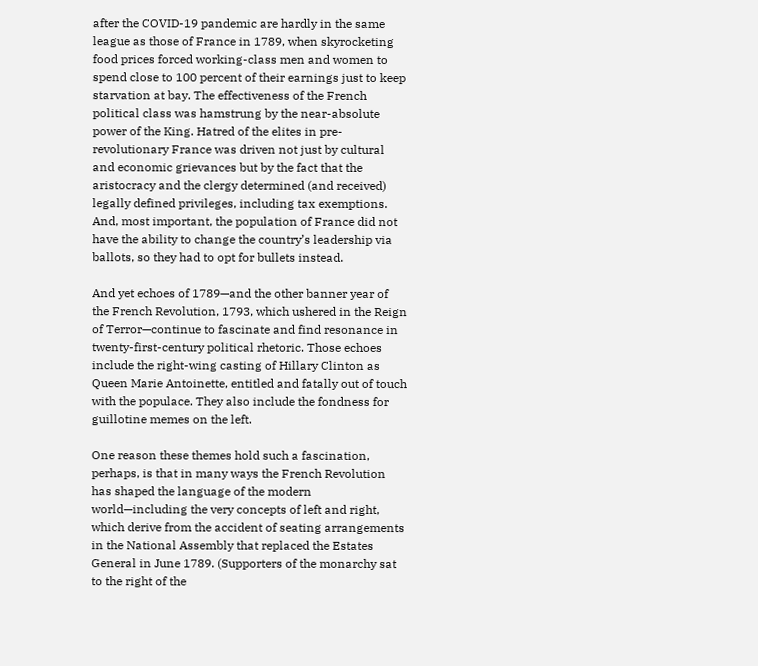after the COVID-19 pandemic are hardly in the same league as those of France in 1789, when skyrocketing food prices forced working-class men and women to spend close to 100 percent of their earnings just to keep starvation at bay. The effectiveness of the French political class was hamstrung by the near-absolute power of the King. Hatred of the elites in pre-revolutionary France was driven not just by cultural and economic grievances but by the fact that the aristocracy and the clergy determined (and received) legally defined privileges, including tax exemptions. And, most important, the population of France did not have the ability to change the country’s leadership via ballots, so they had to opt for bullets instead.

And yet echoes of 1789—and the other banner year of the French Revolution, 1793, which ushered in the Reign of Terror—continue to fascinate and find resonance in twenty-first-century political rhetoric. Those echoes include the right-wing casting of Hillary Clinton as Queen Marie Antoinette, entitled and fatally out of touch with the populace. They also include the fondness for guillotine memes on the left.

One reason these themes hold such a fascination, perhaps, is that in many ways the French Revolution has shaped the language of the modern world—including the very concepts of left and right, which derive from the accident of seating arrangements in the National Assembly that replaced the Estates General in June 1789. (Supporters of the monarchy sat to the right of the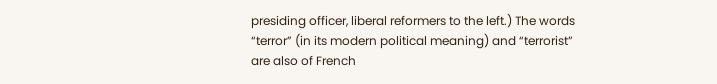presiding officer, liberal reformers to the left.) The words “terror” (in its modern political meaning) and “terrorist” are also of French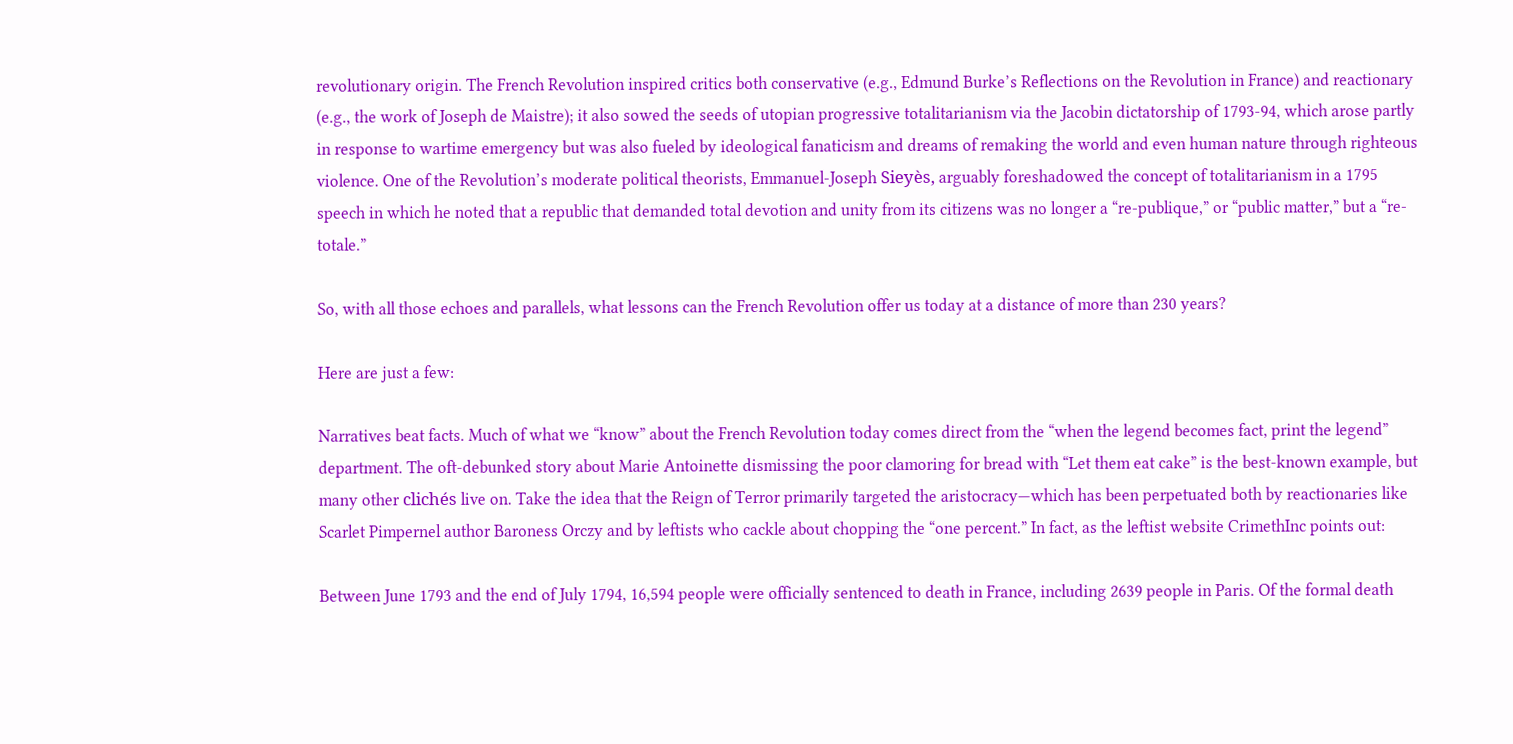revolutionary origin. The French Revolution inspired critics both conservative (e.g., Edmund Burke’s Reflections on the Revolution in France) and reactionary (e.g., the work of Joseph de Maistre); it also sowed the seeds of utopian progressive totalitarianism via the Jacobin dictatorship of 1793-94, which arose partly in response to wartime emergency but was also fueled by ideological fanaticism and dreams of remaking the world and even human nature through righteous violence. One of the Revolution’s moderate political theorists, Emmanuel-Joseph Sieyès, arguably foreshadowed the concept of totalitarianism in a 1795 speech in which he noted that a republic that demanded total devotion and unity from its citizens was no longer a “re-publique,” or “public matter,” but a “re-totale.”

So, with all those echoes and parallels, what lessons can the French Revolution offer us today at a distance of more than 230 years?

Here are just a few:

Narratives beat facts. Much of what we “know” about the French Revolution today comes direct from the “when the legend becomes fact, print the legend” department. The oft-debunked story about Marie Antoinette dismissing the poor clamoring for bread with “Let them eat cake” is the best-known example, but many other clichés live on. Take the idea that the Reign of Terror primarily targeted the aristocracy—which has been perpetuated both by reactionaries like Scarlet Pimpernel author Baroness Orczy and by leftists who cackle about chopping the “one percent.” In fact, as the leftist website CrimethInc points out:

Between June 1793 and the end of July 1794, 16,594 people were officially sentenced to death in France, including 2639 people in Paris. Of the formal death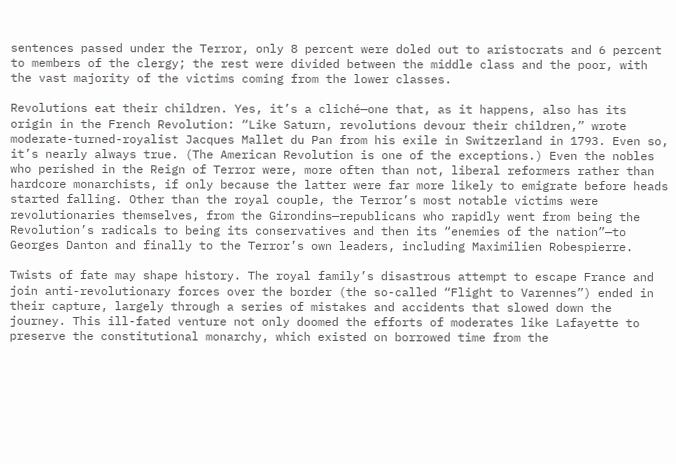sentences passed under the Terror, only 8 percent were doled out to aristocrats and 6 percent to members of the clergy; the rest were divided between the middle class and the poor, with the vast majority of the victims coming from the lower classes.

Revolutions eat their children. Yes, it’s a cliché—one that, as it happens, also has its origin in the French Revolution: “Like Saturn, revolutions devour their children,” wrote moderate-turned-royalist Jacques Mallet du Pan from his exile in Switzerland in 1793. Even so, it’s nearly always true. (The American Revolution is one of the exceptions.) Even the nobles who perished in the Reign of Terror were, more often than not, liberal reformers rather than hardcore monarchists, if only because the latter were far more likely to emigrate before heads started falling. Other than the royal couple, the Terror’s most notable victims were revolutionaries themselves, from the Girondins—republicans who rapidly went from being the Revolution’s radicals to being its conservatives and then its “enemies of the nation”—to Georges Danton and finally to the Terror’s own leaders, including Maximilien Robespierre.

Twists of fate may shape history. The royal family’s disastrous attempt to escape France and join anti-revolutionary forces over the border (the so-called “Flight to Varennes”) ended in their capture, largely through a series of mistakes and accidents that slowed down the journey. This ill-fated venture not only doomed the efforts of moderates like Lafayette to preserve the constitutional monarchy, which existed on borrowed time from the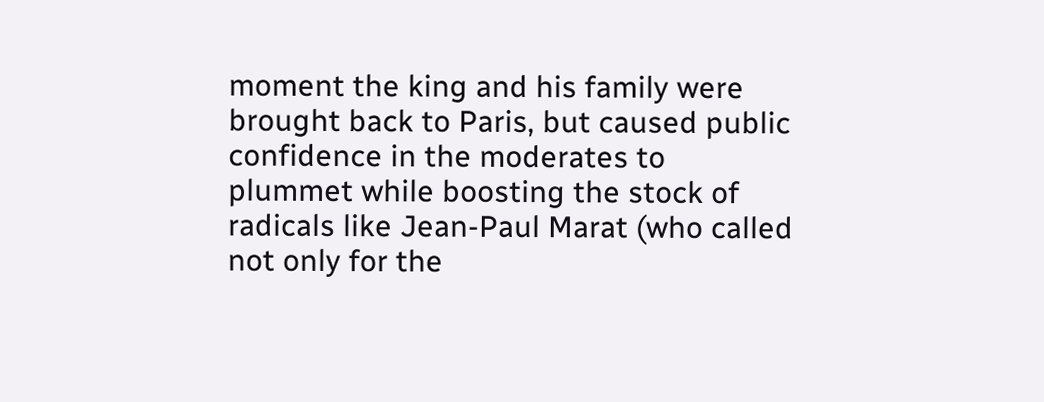moment the king and his family were brought back to Paris, but caused public confidence in the moderates to plummet while boosting the stock of radicals like Jean-Paul Marat (who called not only for the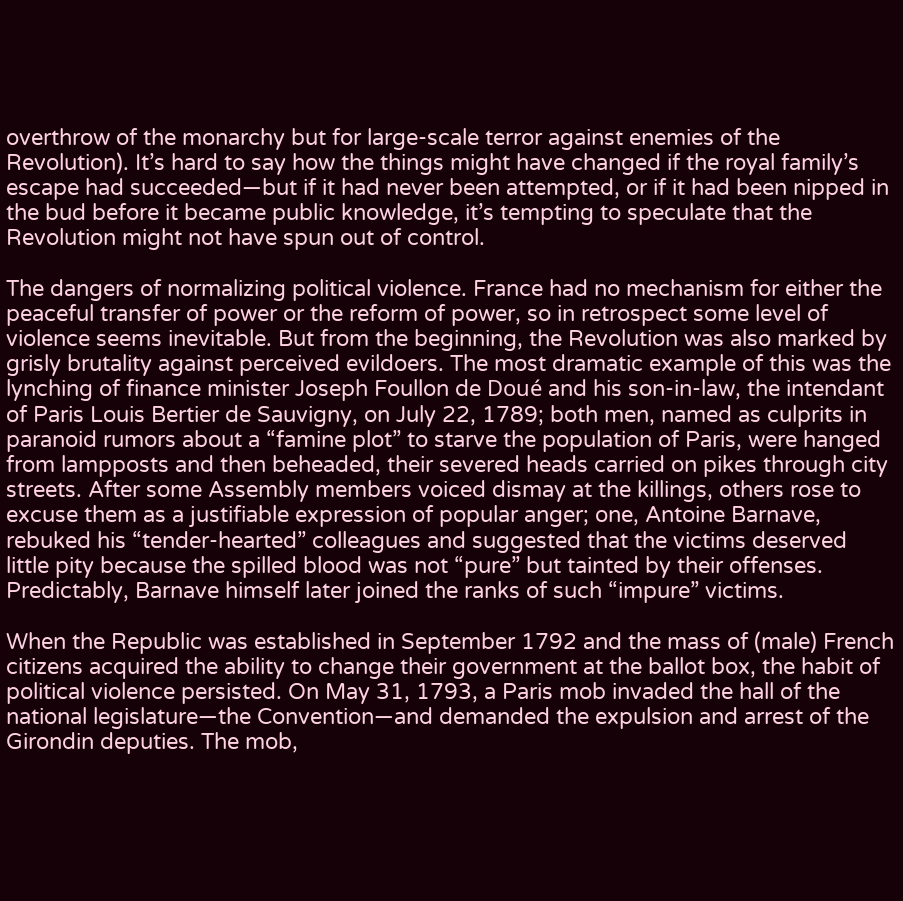overthrow of the monarchy but for large-scale terror against enemies of the Revolution). It’s hard to say how the things might have changed if the royal family’s escape had succeeded—but if it had never been attempted, or if it had been nipped in the bud before it became public knowledge, it’s tempting to speculate that the Revolution might not have spun out of control.

The dangers of normalizing political violence. France had no mechanism for either the peaceful transfer of power or the reform of power, so in retrospect some level of violence seems inevitable. But from the beginning, the Revolution was also marked by grisly brutality against perceived evildoers. The most dramatic example of this was the lynching of finance minister Joseph Foullon de Doué and his son-in-law, the intendant of Paris Louis Bertier de Sauvigny, on July 22, 1789; both men, named as culprits in paranoid rumors about a “famine plot” to starve the population of Paris, were hanged from lampposts and then beheaded, their severed heads carried on pikes through city streets. After some Assembly members voiced dismay at the killings, others rose to excuse them as a justifiable expression of popular anger; one, Antoine Barnave, rebuked his “tender-hearted” colleagues and suggested that the victims deserved little pity because the spilled blood was not “pure” but tainted by their offenses. Predictably, Barnave himself later joined the ranks of such “impure” victims.

When the Republic was established in September 1792 and the mass of (male) French citizens acquired the ability to change their government at the ballot box, the habit of political violence persisted. On May 31, 1793, a Paris mob invaded the hall of the national legislature—the Convention—and demanded the expulsion and arrest of the Girondin deputies. The mob,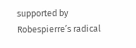supported by Robespierre’s radical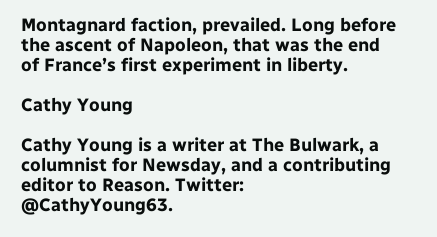Montagnard faction, prevailed. Long before the ascent of Napoleon, that was the end of France’s first experiment in liberty.

Cathy Young

Cathy Young is a writer at The Bulwark, a columnist for Newsday, and a contributing editor to Reason. Twitter: @CathyYoung63.